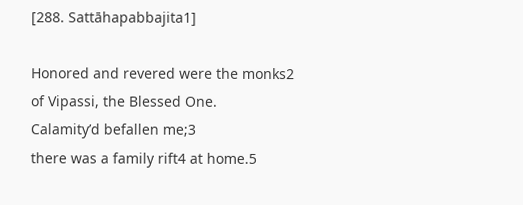[288. Sattāhapabbajita1]

Honored and revered were the monks2
of Vipassi, the Blessed One.
Calamity’d befallen me;3
there was a family rift4 at home.5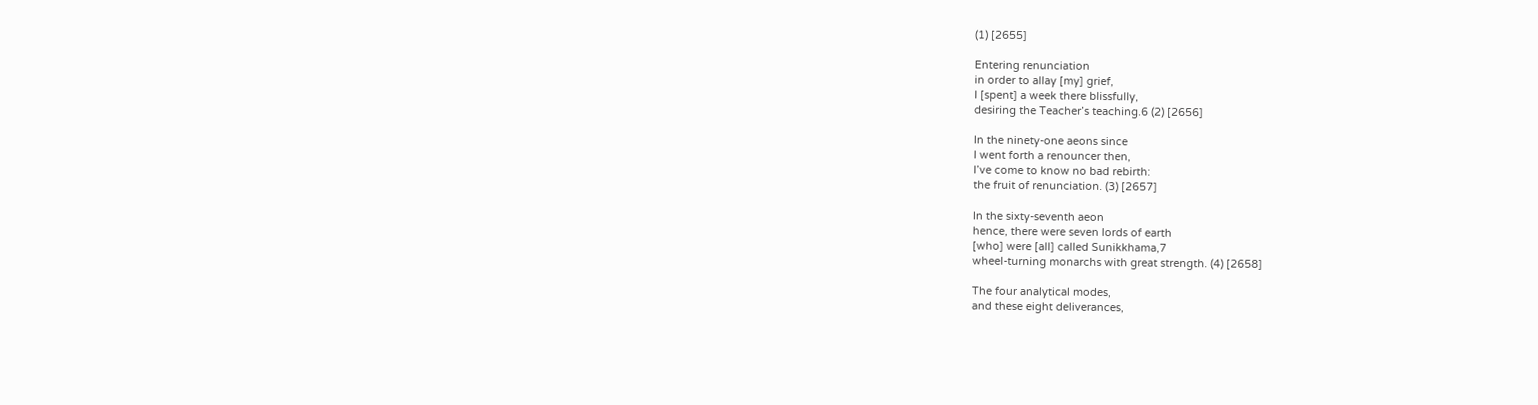(1) [2655]

Entering renunciation
in order to allay [my] grief,
I [spent] a week there blissfully,
desiring the Teacher’s teaching.6 (2) [2656]

In the ninety-one aeons since
I went forth a renouncer then,
I’ve come to know no bad rebirth:
the fruit of renunciation. (3) [2657]

In the sixty-seventh aeon
hence, there were seven lords of earth
[who] were [all] called Sunikkhama,7
wheel-turning monarchs with great strength. (4) [2658]

The four analytical modes,
and these eight deliverances,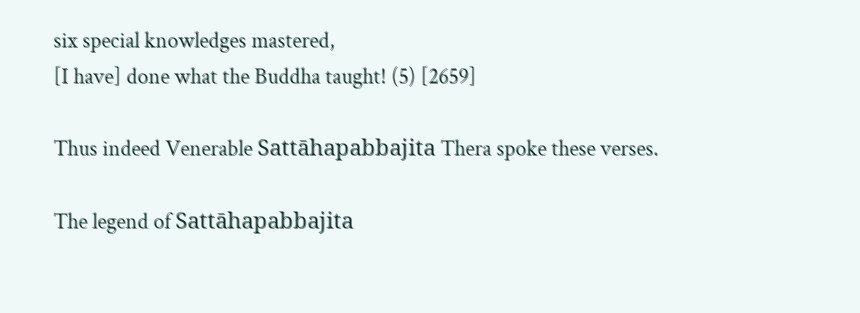six special knowledges mastered,
[I have] done what the Buddha taught! (5) [2659]

Thus indeed Venerable Sattāhapabbajita Thera spoke these verses.

The legend of Sattāhapabbajita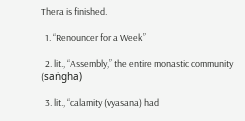Thera is finished.

  1. “Renouncer for a Week”

  2. lit., “Assembly,” the entire monastic community (saṅgha)

  3. lit., “calamity (vyasana) had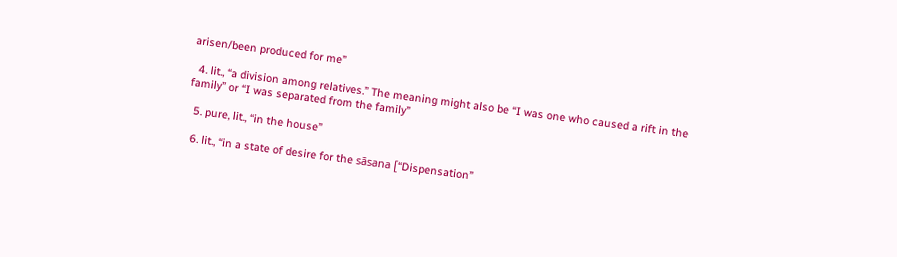arisen/been produced for me”

  4. lit., “a division among relatives.” The meaning might also be “I was one who caused a rift in the family” or “I was separated from the family”

  5. pure, lit., “in the house”

  6. lit., “in a state of desire for the sāsana [“Dispensation”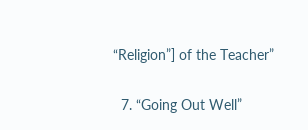“Religion”] of the Teacher”

  7. “Going Out Well”